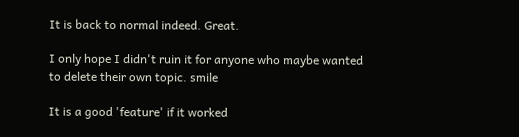It is back to normal indeed. Great.

I only hope I didn't ruin it for anyone who maybe wanted to delete their own topic. smile

It is a good 'feature' if it worked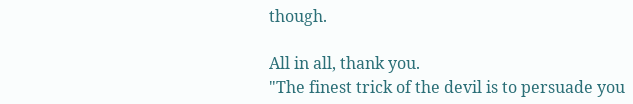though.

All in all, thank you.
"The finest trick of the devil is to persuade you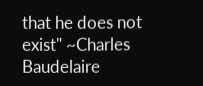that he does not exist" ~Charles Baudelaire